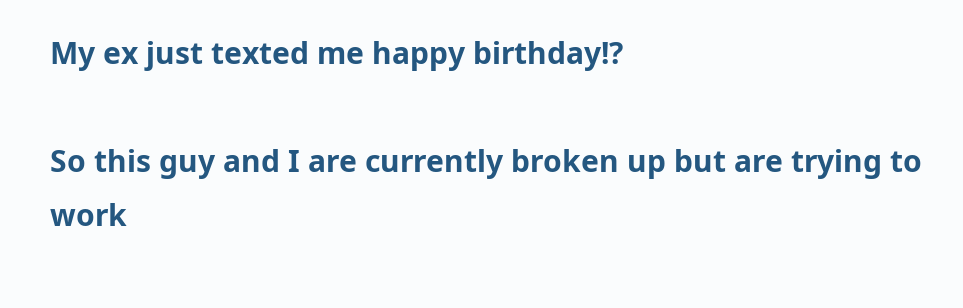My ex just texted me happy birthday!?

So this guy and I are currently broken up but are trying to work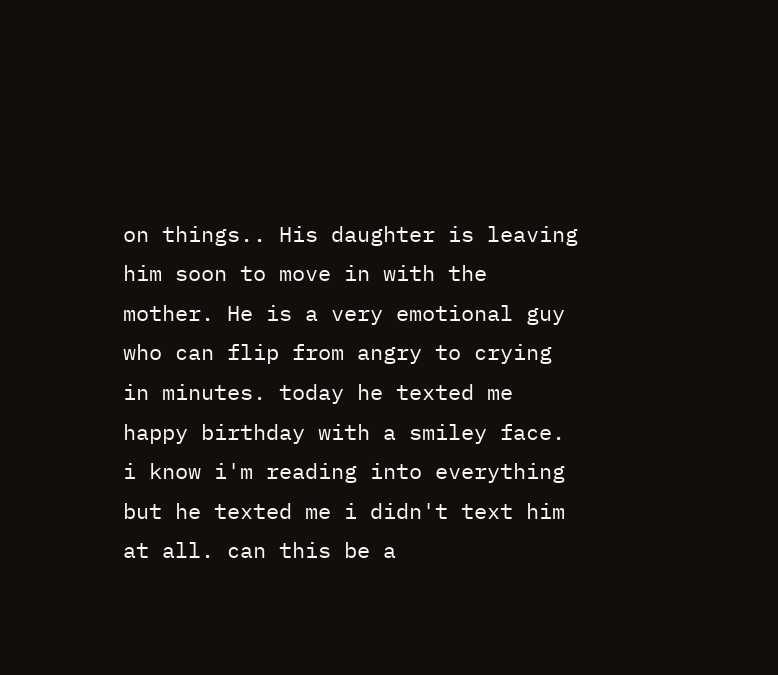on things.. His daughter is leaving him soon to move in with the mother. He is a very emotional guy who can flip from angry to crying in minutes. today he texted me happy birthday with a smiley face. i know i'm reading into everything but he texted me i didn't text him at all. can this be a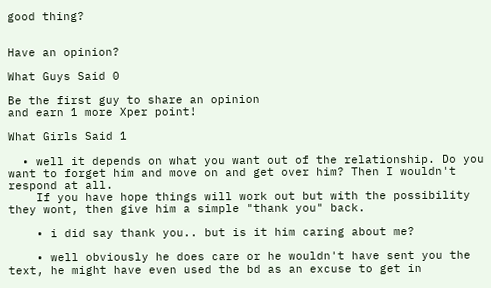good thing?


Have an opinion?

What Guys Said 0

Be the first guy to share an opinion
and earn 1 more Xper point!

What Girls Said 1

  • well it depends on what you want out of the relationship. Do you want to forget him and move on and get over him? Then I wouldn't respond at all.
    If you have hope things will work out but with the possibility they wont, then give him a simple "thank you" back.

    • i did say thank you.. but is it him caring about me?

    • well obviously he does care or he wouldn't have sent you the text, he might have even used the bd as an excuse to get in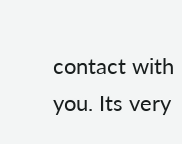contact with you. Its very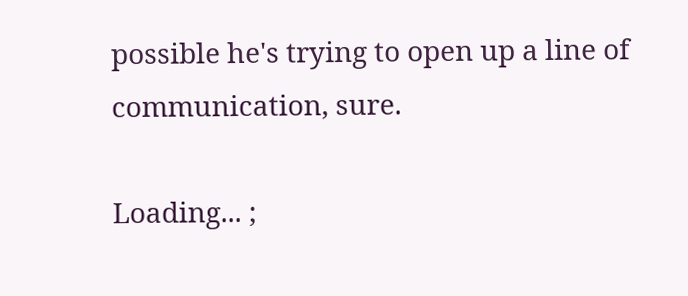possible he's trying to open up a line of communication, sure.

Loading... ;